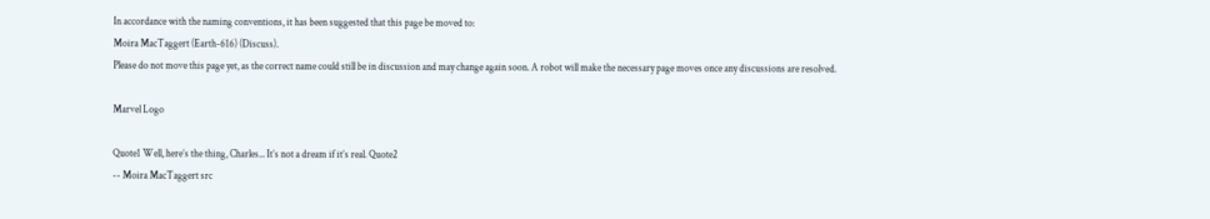In accordance with the naming conventions, it has been suggested that this page be moved to:
Moira MacTaggert (Earth-616) (Discuss).
Please do not move this page yet, as the correct name could still be in discussion and may change again soon. A robot will make the necessary page moves once any discussions are resolved.

Marvel Logo

Quote1 Well, here’s the thing, Charles... It’s not a dream if it’s real. Quote2
-- Moira MacTaggert src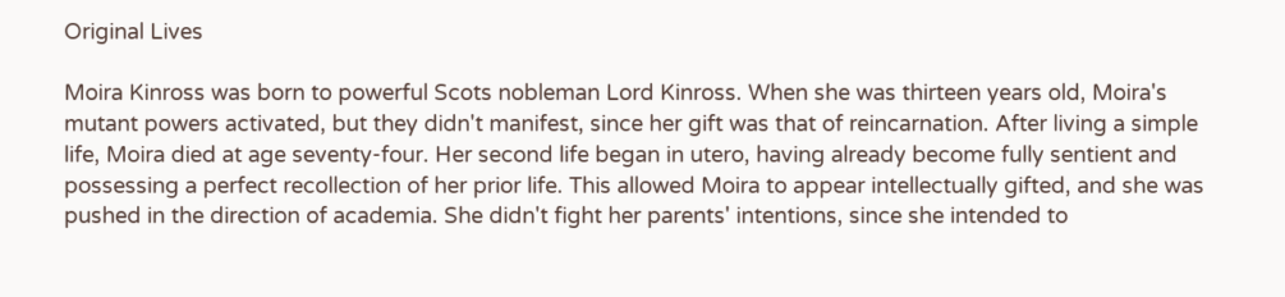Original Lives

Moira Kinross was born to powerful Scots nobleman Lord Kinross. When she was thirteen years old, Moira's mutant powers activated, but they didn't manifest, since her gift was that of reincarnation. After living a simple life, Moira died at age seventy-four. Her second life began in utero, having already become fully sentient and possessing a perfect recollection of her prior life. This allowed Moira to appear intellectually gifted, and she was pushed in the direction of academia. She didn't fight her parents' intentions, since she intended to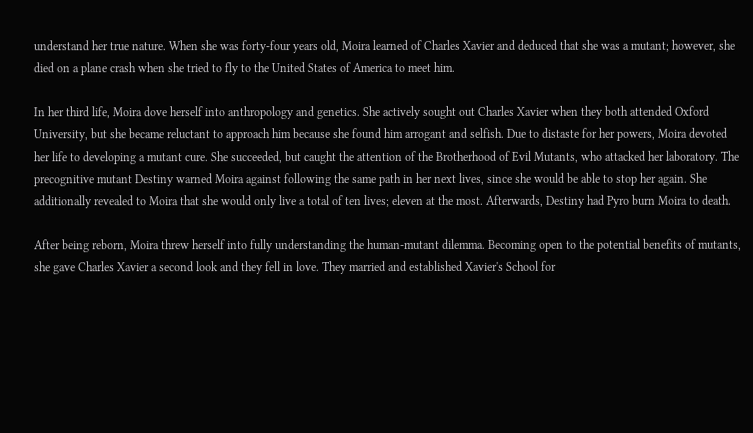understand her true nature. When she was forty-four years old, Moira learned of Charles Xavier and deduced that she was a mutant; however, she died on a plane crash when she tried to fly to the United States of America to meet him.

In her third life, Moira dove herself into anthropology and genetics. She actively sought out Charles Xavier when they both attended Oxford University, but she became reluctant to approach him because she found him arrogant and selfish. Due to distaste for her powers, Moira devoted her life to developing a mutant cure. She succeeded, but caught the attention of the Brotherhood of Evil Mutants, who attacked her laboratory. The precognitive mutant Destiny warned Moira against following the same path in her next lives, since she would be able to stop her again. She additionally revealed to Moira that she would only live a total of ten lives; eleven at the most. Afterwards, Destiny had Pyro burn Moira to death.

After being reborn, Moira threw herself into fully understanding the human-mutant dilemma. Becoming open to the potential benefits of mutants, she gave Charles Xavier a second look and they fell in love. They married and established Xavier's School for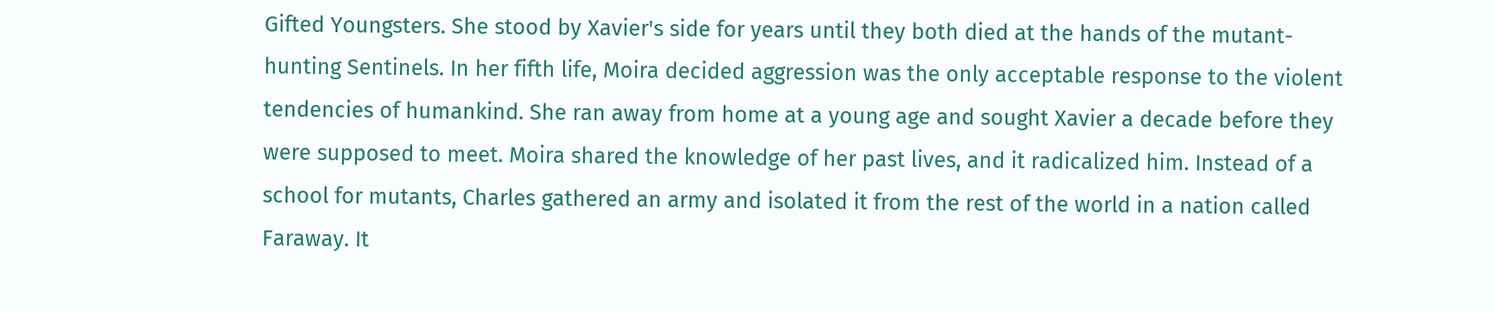Gifted Youngsters. She stood by Xavier's side for years until they both died at the hands of the mutant-hunting Sentinels. In her fifth life, Moira decided aggression was the only acceptable response to the violent tendencies of humankind. She ran away from home at a young age and sought Xavier a decade before they were supposed to meet. Moira shared the knowledge of her past lives, and it radicalized him. Instead of a school for mutants, Charles gathered an army and isolated it from the rest of the world in a nation called Faraway. It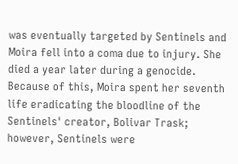was eventually targeted by Sentinels and Moira fell into a coma due to injury. She died a year later during a genocide. Because of this, Moira spent her seventh life eradicating the bloodline of the Sentinels' creator, Bolivar Trask; however, Sentinels were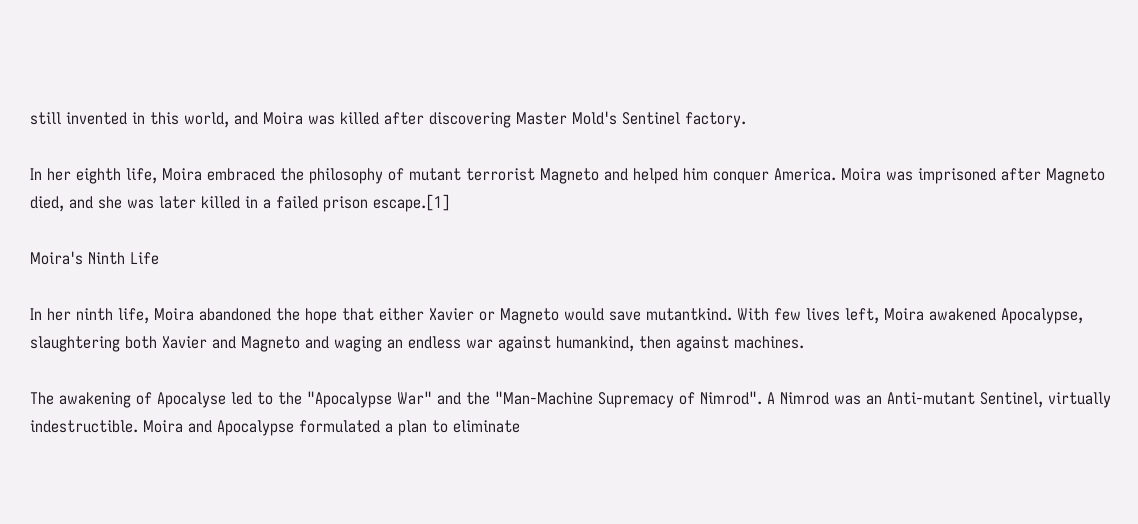still invented in this world, and Moira was killed after discovering Master Mold's Sentinel factory.

In her eighth life, Moira embraced the philosophy of mutant terrorist Magneto and helped him conquer America. Moira was imprisoned after Magneto died, and she was later killed in a failed prison escape.[1]

Moira's Ninth Life

In her ninth life, Moira abandoned the hope that either Xavier or Magneto would save mutantkind. With few lives left, Moira awakened Apocalypse, slaughtering both Xavier and Magneto and waging an endless war against humankind, then against machines.

The awakening of Apocalyse led to the "Apocalypse War" and the "Man-Machine Supremacy of Nimrod". A Nimrod was an Anti-mutant Sentinel, virtually indestructible. Moira and Apocalypse formulated a plan to eliminate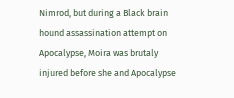Nimrod, but during a Black brain hound assassination attempt on Apocalypse, Moira was brutaly injured before she and Apocalypse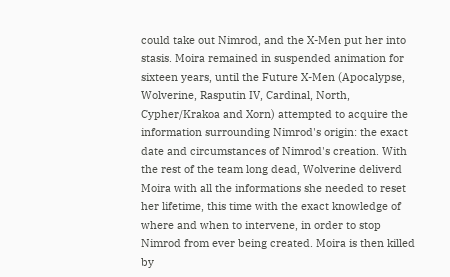could take out Nimrod, and the X-Men put her into stasis. Moira remained in suspended animation for sixteen years, until the Future X-Men (Apocalypse, Wolverine, Rasputin IV, Cardinal, North, Cypher/Krakoa and Xorn) attempted to acquire the information surrounding Nimrod's origin: the exact date and circumstances of Nimrod's creation. With the rest of the team long dead, Wolverine deliverd Moira with all the informations she needed to reset her lifetime, this time with the exact knowledge of where and when to intervene, in order to stop Nimrod from ever being created. Moira is then killed by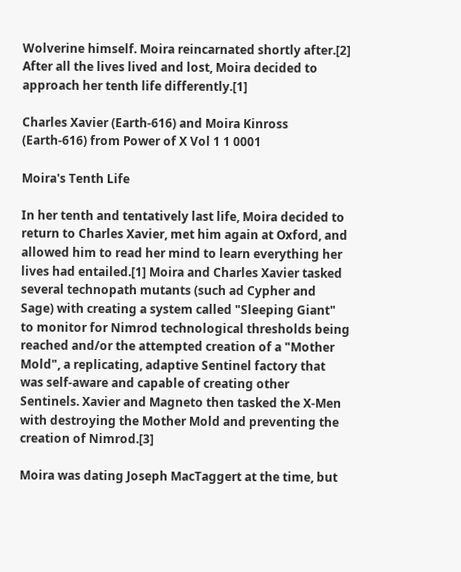Wolverine himself. Moira reincarnated shortly after.[2] After all the lives lived and lost, Moira decided to approach her tenth life differently.[1]

Charles Xavier (Earth-616) and Moira Kinross (Earth-616) from Power of X Vol 1 1 0001

Moira's Tenth Life

In her tenth and tentatively last life, Moira decided to return to Charles Xavier, met him again at Oxford, and allowed him to read her mind to learn everything her lives had entailed.[1] Moira and Charles Xavier tasked several technopath mutants (such ad Cypher and Sage) with creating a system called "Sleeping Giant" to monitor for Nimrod technological thresholds being reached and/or the attempted creation of a "Mother Mold", a replicating, adaptive Sentinel factory that was self-aware and capable of creating other Sentinels. Xavier and Magneto then tasked the X-Men with destroying the Mother Mold and preventing the creation of Nimrod.[3]

Moira was dating Joseph MacTaggert at the time, but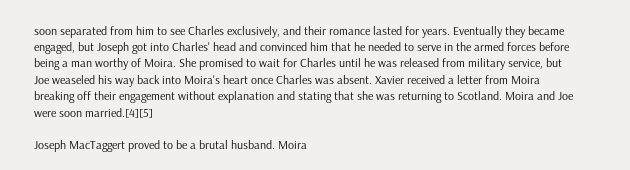soon separated from him to see Charles exclusively, and their romance lasted for years. Eventually they became engaged, but Joseph got into Charles' head and convinced him that he needed to serve in the armed forces before being a man worthy of Moira. She promised to wait for Charles until he was released from military service, but Joe weaseled his way back into Moira's heart once Charles was absent. Xavier received a letter from Moira breaking off their engagement without explanation and stating that she was returning to Scotland. Moira and Joe were soon married.[4][5]

Joseph MacTaggert proved to be a brutal husband. Moira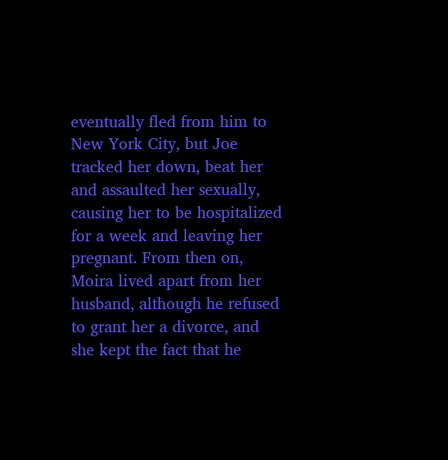eventually fled from him to New York City, but Joe tracked her down, beat her and assaulted her sexually, causing her to be hospitalized for a week and leaving her pregnant. From then on, Moira lived apart from her husband, although he refused to grant her a divorce, and she kept the fact that he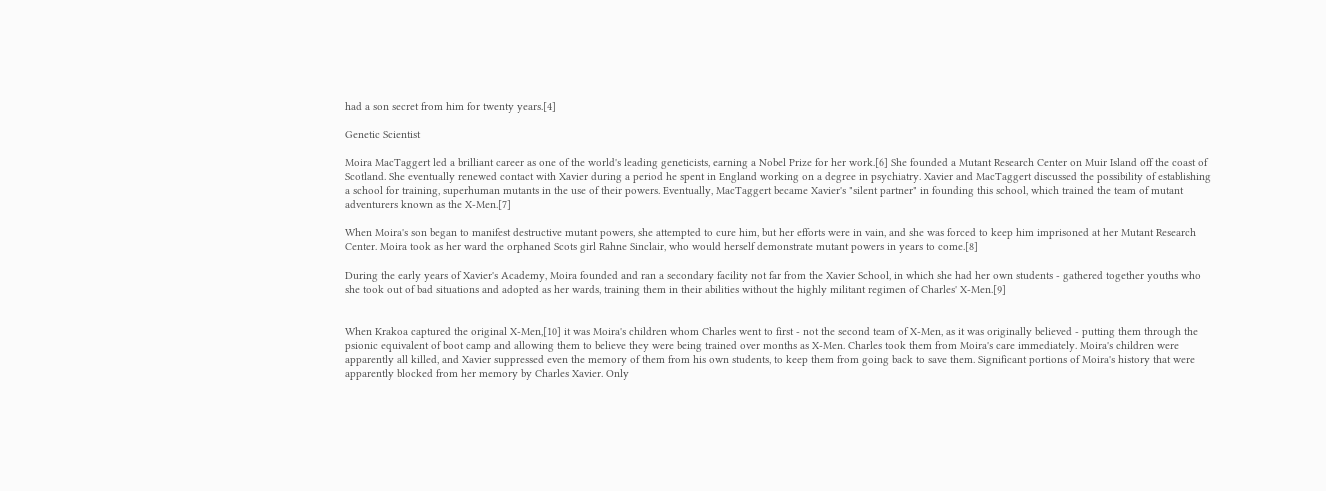had a son secret from him for twenty years.[4]

Genetic Scientist

Moira MacTaggert led a brilliant career as one of the world's leading geneticists, earning a Nobel Prize for her work.[6] She founded a Mutant Research Center on Muir Island off the coast of Scotland. She eventually renewed contact with Xavier during a period he spent in England working on a degree in psychiatry. Xavier and MacTaggert discussed the possibility of establishing a school for training, superhuman mutants in the use of their powers. Eventually, MacTaggert became Xavier's "silent partner" in founding this school, which trained the team of mutant adventurers known as the X-Men.[7]

When Moira's son began to manifest destructive mutant powers, she attempted to cure him, but her efforts were in vain, and she was forced to keep him imprisoned at her Mutant Research Center. Moira took as her ward the orphaned Scots girl Rahne Sinclair, who would herself demonstrate mutant powers in years to come.[8]

During the early years of Xavier's Academy, Moira founded and ran a secondary facility not far from the Xavier School, in which she had her own students - gathered together youths who she took out of bad situations and adopted as her wards, training them in their abilities without the highly militant regimen of Charles' X-Men.[9]


When Krakoa captured the original X-Men,[10] it was Moira's children whom Charles went to first - not the second team of X-Men, as it was originally believed - putting them through the psionic equivalent of boot camp and allowing them to believe they were being trained over months as X-Men. Charles took them from Moira's care immediately. Moira's children were apparently all killed, and Xavier suppressed even the memory of them from his own students, to keep them from going back to save them. Significant portions of Moira's history that were apparently blocked from her memory by Charles Xavier. Only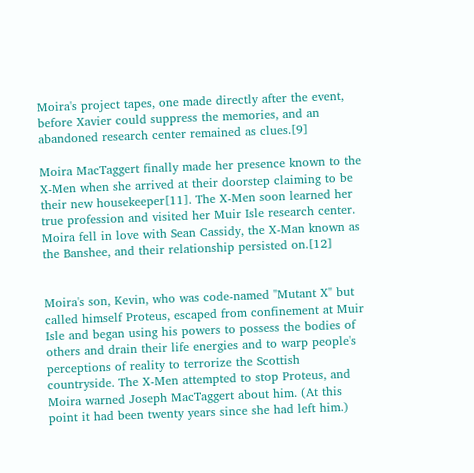Moira's project tapes, one made directly after the event, before Xavier could suppress the memories, and an abandoned research center remained as clues.[9]

Moira MacTaggert finally made her presence known to the X-Men when she arrived at their doorstep claiming to be their new housekeeper[11]. The X-Men soon learned her true profession and visited her Muir Isle research center. Moira fell in love with Sean Cassidy, the X-Man known as the Banshee, and their relationship persisted on.[12]


Moira's son, Kevin, who was code-named "Mutant X" but called himself Proteus, escaped from confinement at Muir Isle and began using his powers to possess the bodies of others and drain their life energies and to warp people's perceptions of reality to terrorize the Scottish countryside. The X-Men attempted to stop Proteus, and Moira warned Joseph MacTaggert about him. (At this point it had been twenty years since she had left him.)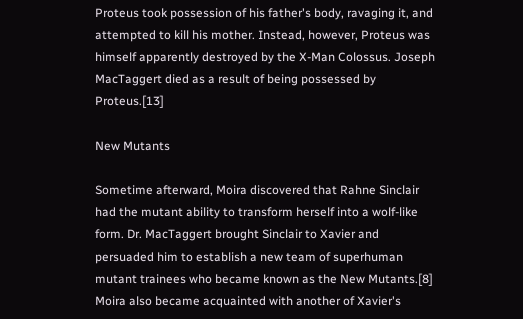Proteus took possession of his father's body, ravaging it, and attempted to kill his mother. Instead, however, Proteus was himself apparently destroyed by the X-Man Colossus. Joseph MacTaggert died as a result of being possessed by Proteus.[13]

New Mutants

Sometime afterward, Moira discovered that Rahne Sinclair had the mutant ability to transform herself into a wolf-like form. Dr. MacTaggert brought Sinclair to Xavier and persuaded him to establish a new team of superhuman mutant trainees who became known as the New Mutants.[8] Moira also became acquainted with another of Xavier's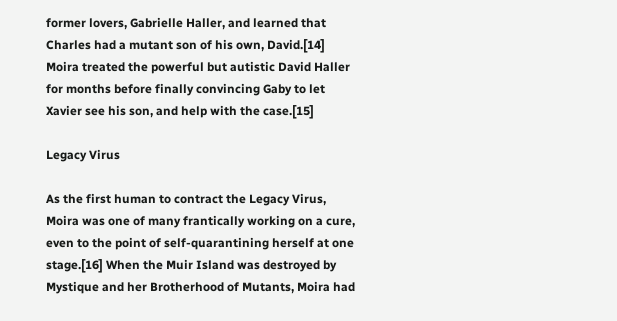former lovers, Gabrielle Haller, and learned that Charles had a mutant son of his own, David.[14] Moira treated the powerful but autistic David Haller for months before finally convincing Gaby to let Xavier see his son, and help with the case.[15]

Legacy Virus

As the first human to contract the Legacy Virus, Moira was one of many frantically working on a cure, even to the point of self-quarantining herself at one stage.[16] When the Muir Island was destroyed by Mystique and her Brotherhood of Mutants, Moira had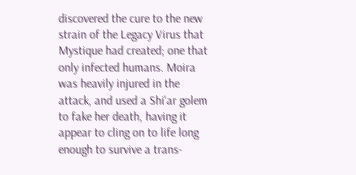discovered the cure to the new strain of the Legacy Virus that Mystique had created; one that only infected humans. Moira was heavily injured in the attack, and used a Shi'ar golem to fake her death, having it appear to cling on to life long enough to survive a trans-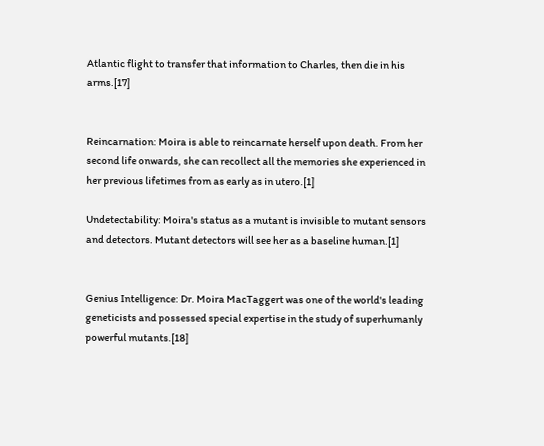Atlantic flight to transfer that information to Charles, then die in his arms.[17]


Reincarnation: Moira is able to reincarnate herself upon death. From her second life onwards, she can recollect all the memories she experienced in her previous lifetimes from as early as in utero.[1]

Undetectability: Moira's status as a mutant is invisible to mutant sensors and detectors. Mutant detectors will see her as a baseline human.[1]


Genius Intelligence: Dr. Moira MacTaggert was one of the world's leading geneticists and possessed special expertise in the study of superhumanly powerful mutants.[18]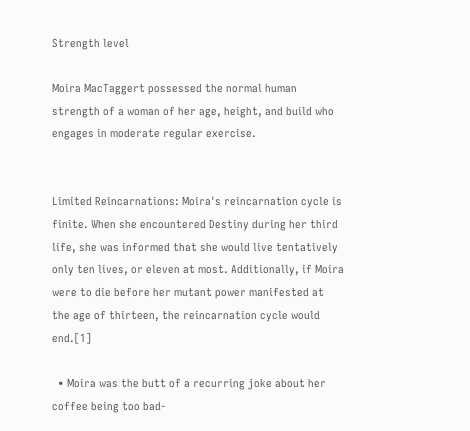Strength level

Moira MacTaggert possessed the normal human strength of a woman of her age, height, and build who engages in moderate regular exercise.


Limited Reincarnations: Moira's reincarnation cycle is finite. When she encountered Destiny during her third life, she was informed that she would live tentatively only ten lives, or eleven at most. Additionally, if Moira were to die before her mutant power manifested at the age of thirteen, the reincarnation cycle would end.[1]

  • Moira was the butt of a recurring joke about her coffee being too bad-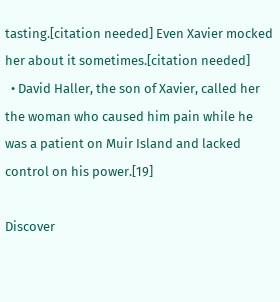tasting.[citation needed] Even Xavier mocked her about it sometimes.[citation needed]
  • David Haller, the son of Xavier, called her the woman who caused him pain while he was a patient on Muir Island and lacked control on his power.[19]

Discover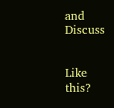and Discuss


Like this?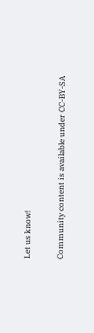Let us know!

Community content is available under CC-BY-SA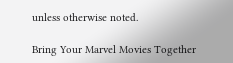unless otherwise noted.

Bring Your Marvel Movies Together